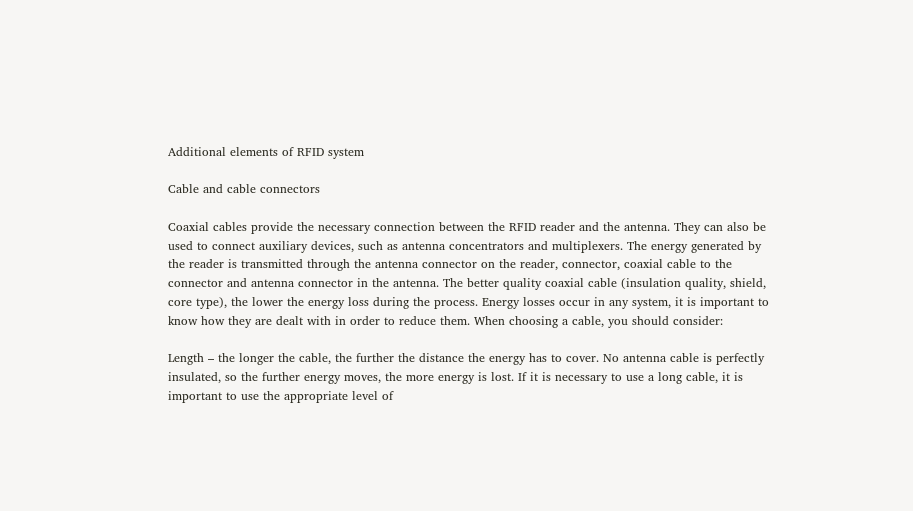Additional elements of RFID system

Cable and cable connectors

Coaxial cables provide the necessary connection between the RFID reader and the antenna. They can also be used to connect auxiliary devices, such as antenna concentrators and multiplexers. The energy generated by the reader is transmitted through the antenna connector on the reader, connector, coaxial cable to the connector and antenna connector in the antenna. The better quality coaxial cable (insulation quality, shield, core type), the lower the energy loss during the process. Energy losses occur in any system, it is important to know how they are dealt with in order to reduce them. When choosing a cable, you should consider:

Length – the longer the cable, the further the distance the energy has to cover. No antenna cable is perfectly insulated, so the further energy moves, the more energy is lost. If it is necessary to use a long cable, it is important to use the appropriate level of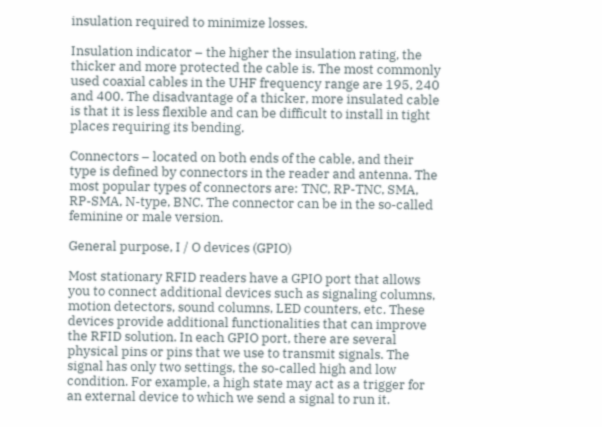insulation required to minimize losses.

Insulation indicator – the higher the insulation rating, the thicker and more protected the cable is. The most commonly used coaxial cables in the UHF frequency range are 195, 240 and 400. The disadvantage of a thicker, more insulated cable is that it is less flexible and can be difficult to install in tight places requiring its bending.

Connectors – located on both ends of the cable, and their type is defined by connectors in the reader and antenna. The most popular types of connectors are: TNC, RP-TNC, SMA, RP-SMA, N-type, BNC. The connector can be in the so-called feminine or male version.

General purpose, I / O devices (GPIO)

Most stationary RFID readers have a GPIO port that allows you to connect additional devices such as signaling columns, motion detectors, sound columns, LED counters, etc. These devices provide additional functionalities that can improve the RFID solution. In each GPIO port, there are several physical pins or pins that we use to transmit signals. The signal has only two settings, the so-called high and low condition. For example, a high state may act as a trigger for an external device to which we send a signal to run it.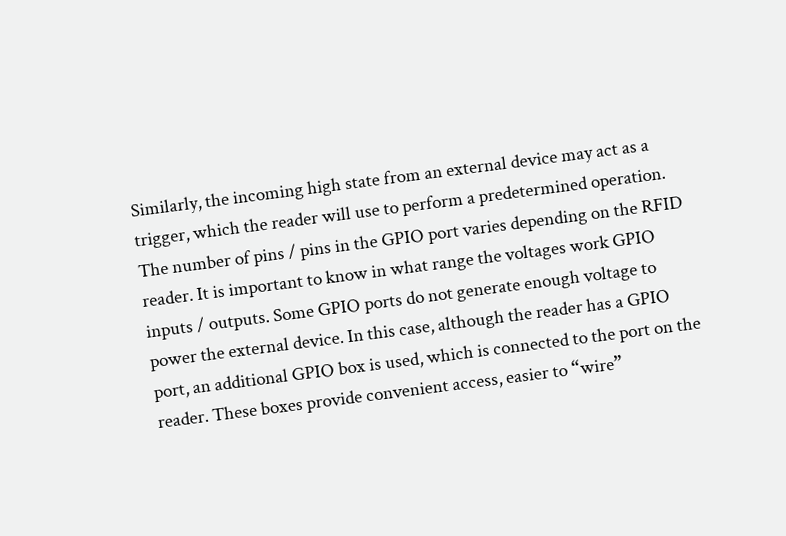Similarly, the incoming high state from an external device may act as a trigger, which the reader will use to perform a predetermined operation. The number of pins / pins in the GPIO port varies depending on the RFID reader. It is important to know in what range the voltages work GPIO inputs / outputs. Some GPIO ports do not generate enough voltage to power the external device. In this case, although the reader has a GPIO port, an additional GPIO box is used, which is connected to the port on the reader. These boxes provide convenient access, easier to “wire”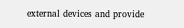external devices and provide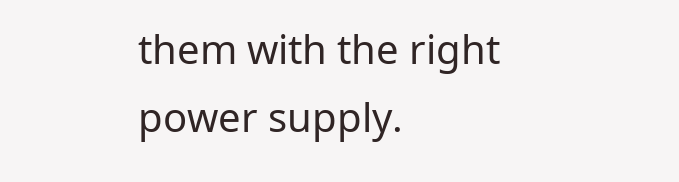them with the right power supply.